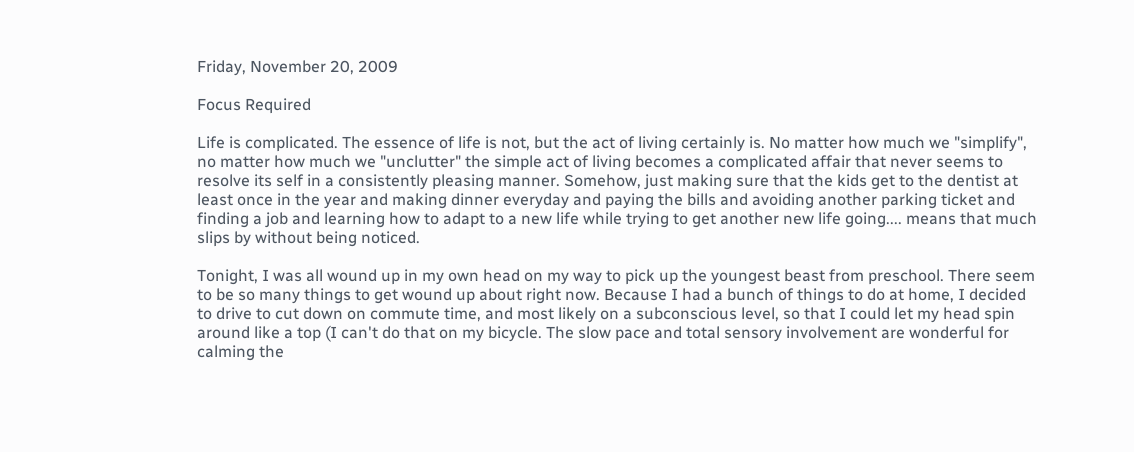Friday, November 20, 2009

Focus Required

Life is complicated. The essence of life is not, but the act of living certainly is. No matter how much we "simplify", no matter how much we "unclutter" the simple act of living becomes a complicated affair that never seems to resolve its self in a consistently pleasing manner. Somehow, just making sure that the kids get to the dentist at least once in the year and making dinner everyday and paying the bills and avoiding another parking ticket and finding a job and learning how to adapt to a new life while trying to get another new life going.... means that much slips by without being noticed.

Tonight, I was all wound up in my own head on my way to pick up the youngest beast from preschool. There seem to be so many things to get wound up about right now. Because I had a bunch of things to do at home, I decided to drive to cut down on commute time, and most likely on a subconscious level, so that I could let my head spin around like a top (I can't do that on my bicycle. The slow pace and total sensory involvement are wonderful for calming the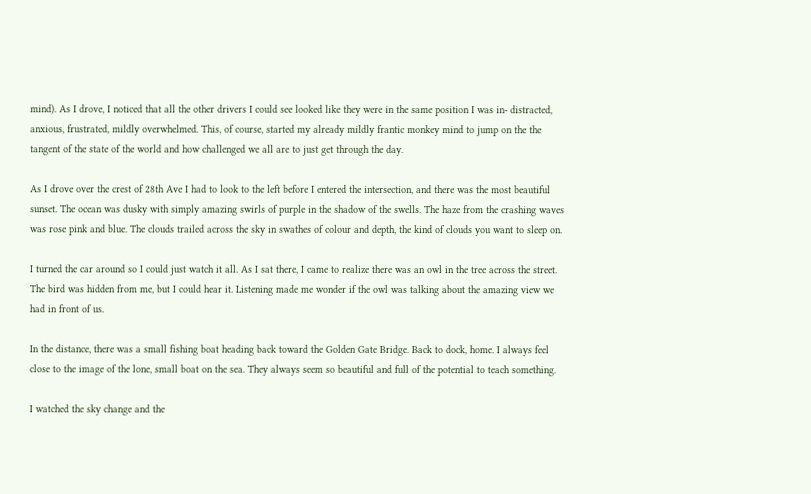mind). As I drove, I noticed that all the other drivers I could see looked like they were in the same position I was in- distracted, anxious, frustrated, mildly overwhelmed. This, of course, started my already mildly frantic monkey mind to jump on the the tangent of the state of the world and how challenged we all are to just get through the day.

As I drove over the crest of 28th Ave I had to look to the left before I entered the intersection, and there was the most beautiful sunset. The ocean was dusky with simply amazing swirls of purple in the shadow of the swells. The haze from the crashing waves was rose pink and blue. The clouds trailed across the sky in swathes of colour and depth, the kind of clouds you want to sleep on.

I turned the car around so I could just watch it all. As I sat there, I came to realize there was an owl in the tree across the street. The bird was hidden from me, but I could hear it. Listening made me wonder if the owl was talking about the amazing view we had in front of us.

In the distance, there was a small fishing boat heading back toward the Golden Gate Bridge. Back to dock, home. I always feel close to the image of the lone, small boat on the sea. They always seem so beautiful and full of the potential to teach something.

I watched the sky change and the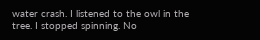water crash. I listened to the owl in the tree. I stopped spinning. No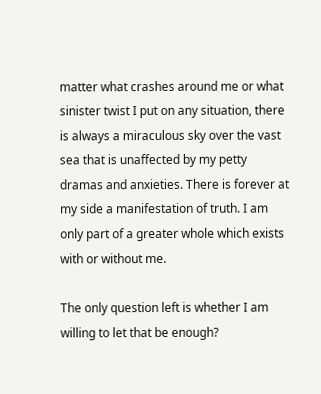matter what crashes around me or what sinister twist I put on any situation, there is always a miraculous sky over the vast sea that is unaffected by my petty dramas and anxieties. There is forever at my side a manifestation of truth. I am only part of a greater whole which exists with or without me.

The only question left is whether I am willing to let that be enough?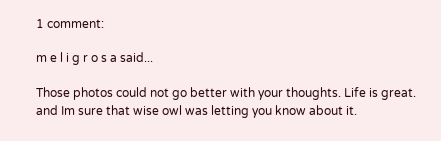1 comment:

m e l i g r o s a said...

Those photos could not go better with your thoughts. Life is great. and Im sure that wise owl was letting you know about it.